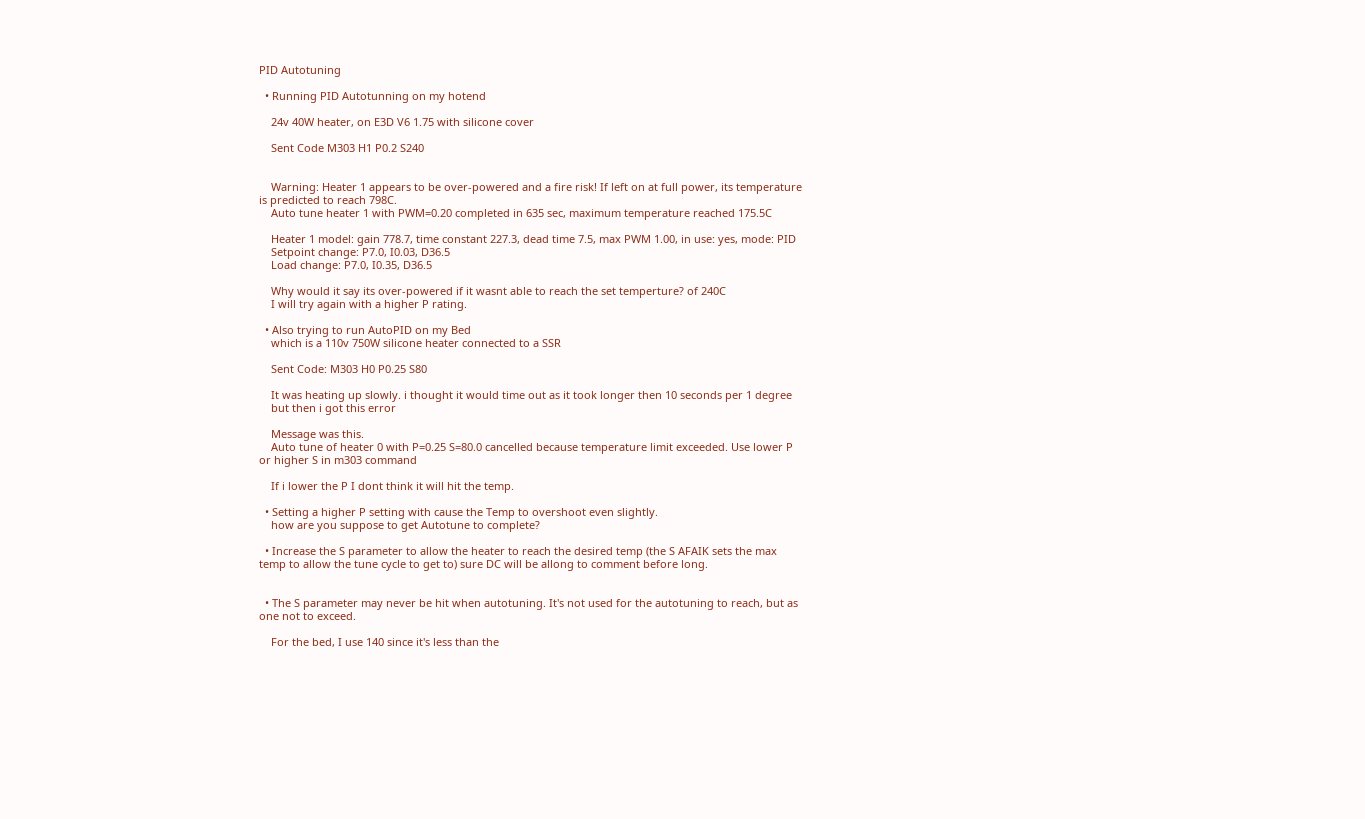PID Autotuning

  • Running PID Autotunning on my hotend

    24v 40W heater, on E3D V6 1.75 with silicone cover

    Sent Code M303 H1 P0.2 S240


    Warning: Heater 1 appears to be over-powered and a fire risk! If left on at full power, its temperature is predicted to reach 798C.
    Auto tune heater 1 with PWM=0.20 completed in 635 sec, maximum temperature reached 175.5C

    Heater 1 model: gain 778.7, time constant 227.3, dead time 7.5, max PWM 1.00, in use: yes, mode: PID
    Setpoint change: P7.0, I0.03, D36.5
    Load change: P7.0, I0.35, D36.5

    Why would it say its over-powered if it wasnt able to reach the set temperture? of 240C
    I will try again with a higher P rating.

  • Also trying to run AutoPID on my Bed
    which is a 110v 750W silicone heater connected to a SSR

    Sent Code: M303 H0 P0.25 S80

    It was heating up slowly. i thought it would time out as it took longer then 10 seconds per 1 degree
    but then i got this error

    Message was this.
    Auto tune of heater 0 with P=0.25 S=80.0 cancelled because temperature limit exceeded. Use lower P or higher S in m303 command

    If i lower the P I dont think it will hit the temp.

  • Setting a higher P setting with cause the Temp to overshoot even slightly.
    how are you suppose to get Autotune to complete?

  • Increase the S parameter to allow the heater to reach the desired temp (the S AFAIK sets the max temp to allow the tune cycle to get to) sure DC will be allong to comment before long.


  • The S parameter may never be hit when autotuning. It's not used for the autotuning to reach, but as one not to exceed.

    For the bed, I use 140 since it's less than the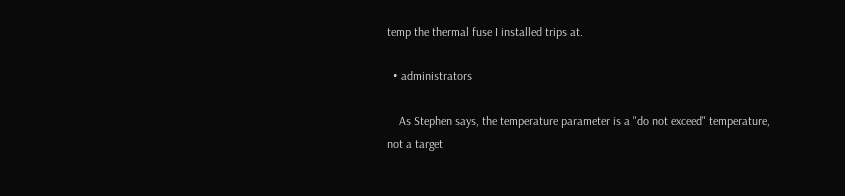temp the thermal fuse I installed trips at.

  • administrators

    As Stephen says, the temperature parameter is a "do not exceed" temperature, not a target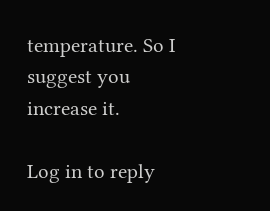temperature. So I suggest you increase it.

Log in to reply